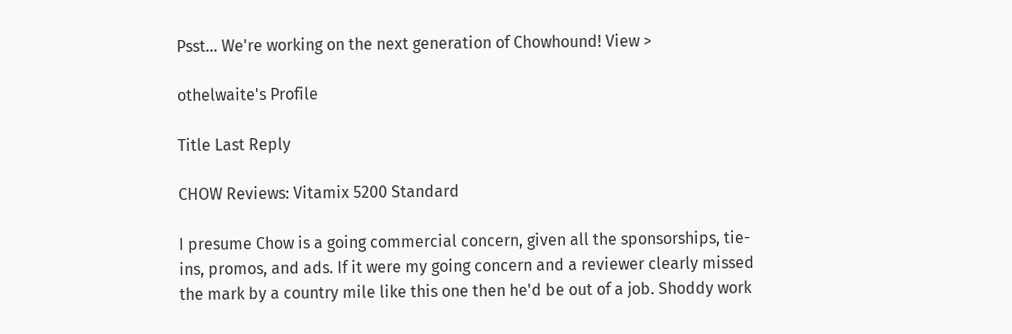Psst... We're working on the next generation of Chowhound! View >

othelwaite's Profile

Title Last Reply

CHOW Reviews: Vitamix 5200 Standard

I presume Chow is a going commercial concern, given all the sponsorships, tie-ins, promos, and ads. If it were my going concern and a reviewer clearly missed the mark by a country mile like this one then he'd be out of a job. Shoddy work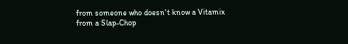from someone who doesn't know a Vitamix from a Slap-Chop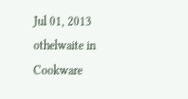Jul 01, 2013
othelwaite in Cookware